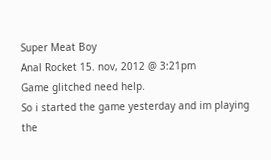Super Meat Boy
Anal Rocket 15. nov, 2012 @ 3:21pm
Game glitched need help.
So i started the game yesterday and im playing the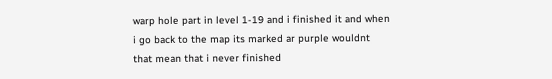warp hole part in level 1-19 and i finished it and when i go back to the map its marked ar purple wouldnt that mean that i never finished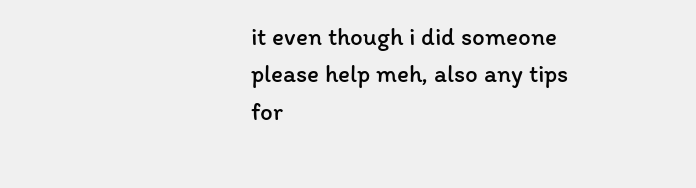it even though i did someone please help meh, also any tips for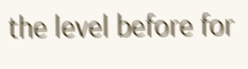the level before for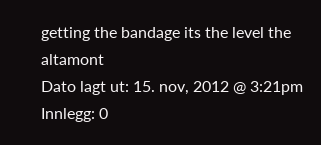getting the bandage its the level the altamont
Dato lagt ut: 15. nov, 2012 @ 3:21pm
Innlegg: 0